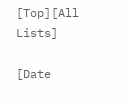[Top][All Lists]

[Date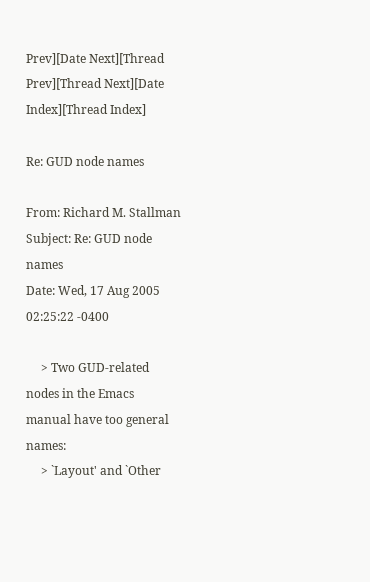Prev][Date Next][Thread Prev][Thread Next][Date Index][Thread Index]

Re: GUD node names

From: Richard M. Stallman
Subject: Re: GUD node names
Date: Wed, 17 Aug 2005 02:25:22 -0400

     > Two GUD-related nodes in the Emacs manual have too general names:
     > `Layout' and `Other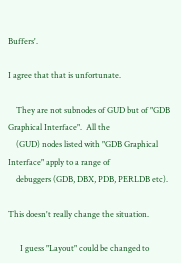Buffers'.

I agree that that is unfortunate.

    They are not subnodes of GUD but of "GDB Graphical Interface".  All the
    (GUD) nodes listed with "GDB Graphical Interface" apply to a range of
    debuggers (GDB, DBX, PDB, PERLDB etc).

This doesn't really change the situation.

      I guess "Layout" could be changed to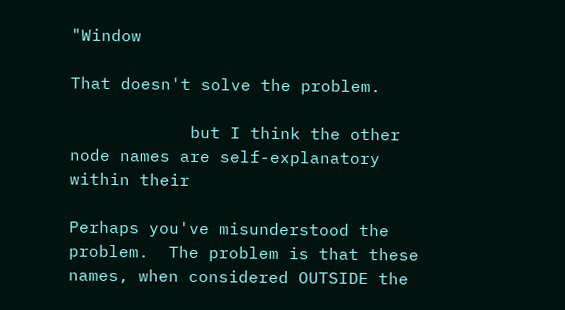"Window

That doesn't solve the problem.

            but I think the other node names are self-explanatory within their

Perhaps you've misunderstood the problem.  The problem is that these
names, when considered OUTSIDE the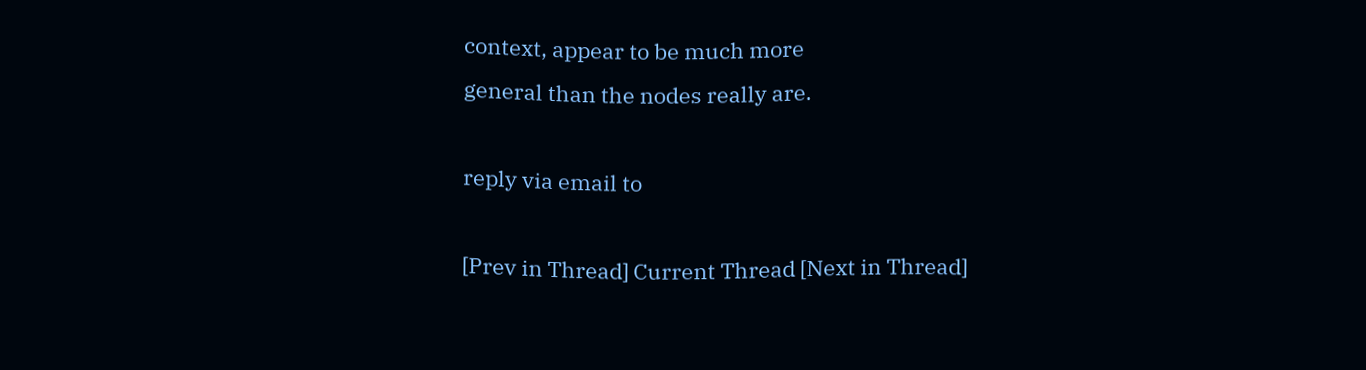context, appear to be much more
general than the nodes really are.

reply via email to

[Prev in Thread] Current Thread [Next in Thread]